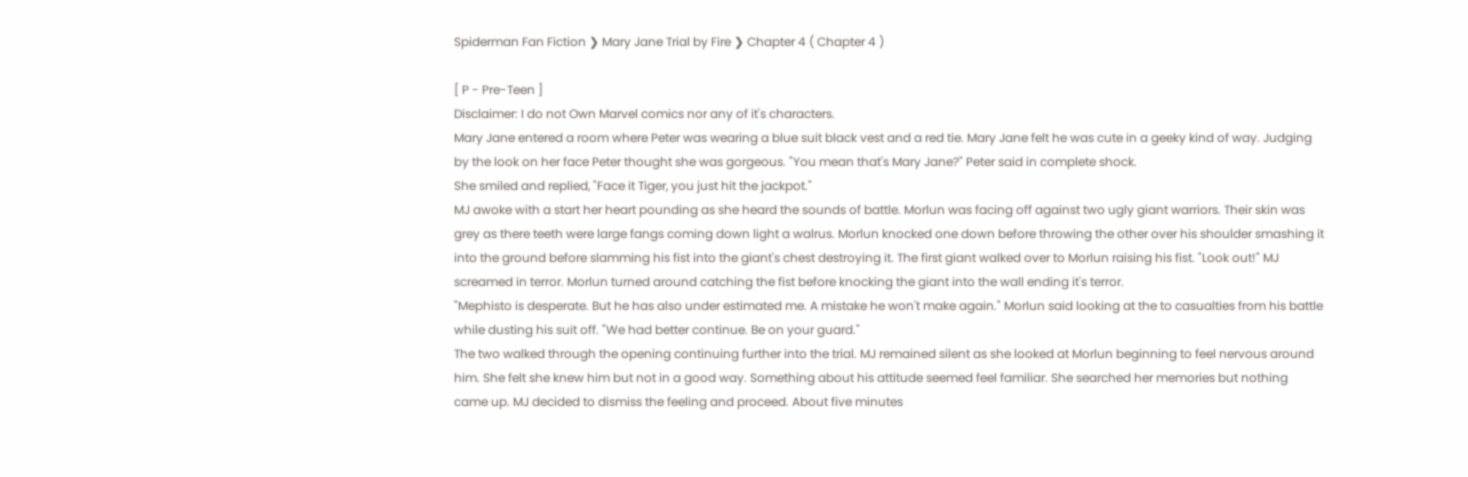Spiderman Fan Fiction ❯ Mary Jane Trial by Fire ❯ Chapter 4 ( Chapter 4 )

[ P - Pre-Teen ]
Disclaimer: I do not Own Marvel comics nor any of it's characters.
Mary Jane entered a room where Peter was wearing a blue suit black vest and a red tie. Mary Jane felt he was cute in a geeky kind of way. Judging by the look on her face Peter thought she was gorgeous. "You mean that's Mary Jane?" Peter said in complete shock.
She smiled and replied, "Face it Tiger, you just hit the jackpot."
MJ awoke with a start her heart pounding as she heard the sounds of battle. Morlun was facing off against two ugly giant warriors. Their skin was grey as there teeth were large fangs coming down light a walrus. Morlun knocked one down before throwing the other over his shoulder smashing it into the ground before slamming his fist into the giant's chest destroying it. The first giant walked over to Morlun raising his fist. "Look out!" MJ screamed in terror. Morlun turned around catching the fist before knocking the giant into the wall ending it's terror.
"Mephisto is desperate. But he has also under estimated me. A mistake he won't make again." Morlun said looking at the to casualties from his battle while dusting his suit off. "We had better continue. Be on your guard."
The two walked through the opening continuing further into the trial. MJ remained silent as she looked at Morlun beginning to feel nervous around him. She felt she knew him but not in a good way. Something about his attitude seemed feel familiar. She searched her memories but nothing came up. MJ decided to dismiss the feeling and proceed. About five minutes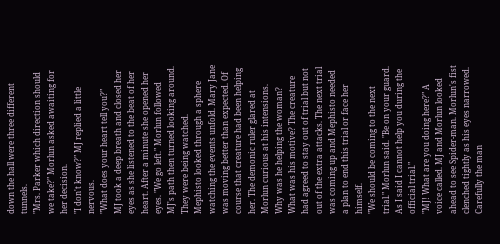down the hall were three different tunnels.
"Mrs. Parker which direction should we take?" Morlun asked awaiting for her decision.
"I don't know?" MJ replied a little nervous.
"What does your heart tell you?"
MJ took a deep breath and closed her eyes as she listened to the beat of her heart. After a minute she opened her eyes. "We go left." Morlun followed MJ's path then turned looking around. They were being watched.
Mephisto looked through a sphere watching the events unfold. Mary Jane was moving better than expected. Of course that creature had been helping her. The demonic ruler glared at Morlun curious at his intensions. Why was he helping the woman? What was his motive? The creature had agreed to stay out of trial but not out of the extra attacks. The next trial was coming up and Mephisto needed a plan to end this trial or face her himself.
"We should be coming to the next trial." Morlun said. "Be on your guard. As I said I cannot help you during the official trial."
"MJ! What are you doing here?" A voice called. MJ and Morlun looked ahead to see Spider-man. Morlun's fist clenched tightly as his eyes narrowed. Carefully the man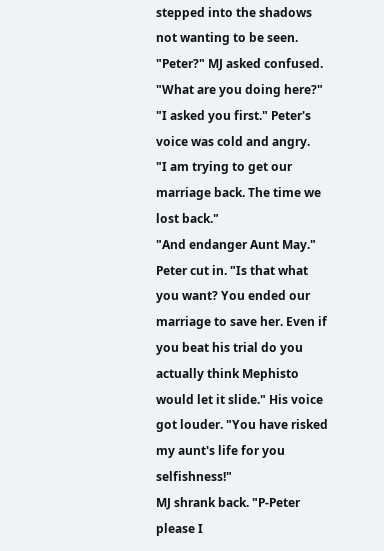stepped into the shadows not wanting to be seen.
"Peter?" MJ asked confused. "What are you doing here?"
"I asked you first." Peter's voice was cold and angry.
"I am trying to get our marriage back. The time we lost back."
"And endanger Aunt May." Peter cut in. "Is that what you want? You ended our marriage to save her. Even if you beat his trial do you actually think Mephisto would let it slide." His voice got louder. "You have risked my aunt's life for you selfishness!"
MJ shrank back. "P-Peter please I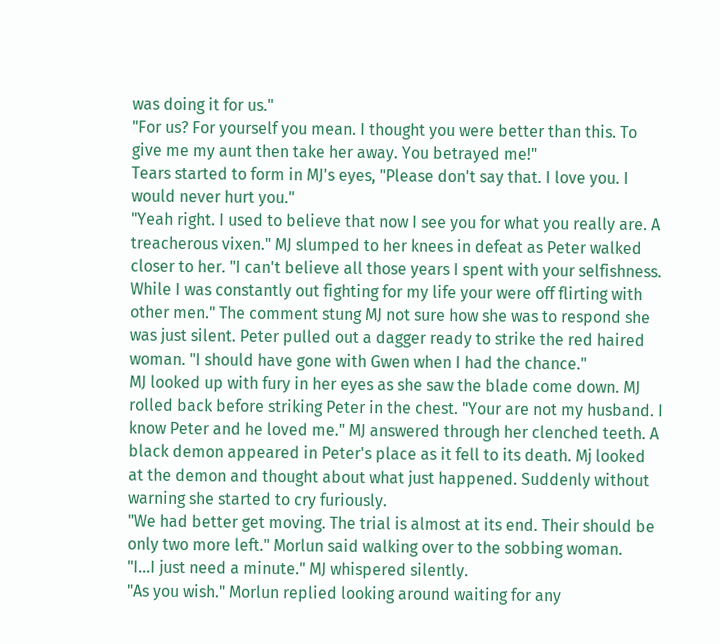was doing it for us."
"For us? For yourself you mean. I thought you were better than this. To give me my aunt then take her away. You betrayed me!"
Tears started to form in MJ's eyes, "Please don't say that. I love you. I would never hurt you."
"Yeah right. I used to believe that now I see you for what you really are. A treacherous vixen." MJ slumped to her knees in defeat as Peter walked closer to her. "I can't believe all those years I spent with your selfishness. While I was constantly out fighting for my life your were off flirting with other men." The comment stung MJ not sure how she was to respond she was just silent. Peter pulled out a dagger ready to strike the red haired woman. "I should have gone with Gwen when I had the chance."
MJ looked up with fury in her eyes as she saw the blade come down. MJ rolled back before striking Peter in the chest. "Your are not my husband. I know Peter and he loved me." MJ answered through her clenched teeth. A black demon appeared in Peter's place as it fell to its death. Mj looked at the demon and thought about what just happened. Suddenly without warning she started to cry furiously.
"We had better get moving. The trial is almost at its end. Their should be only two more left." Morlun said walking over to the sobbing woman.
"I...I just need a minute." MJ whispered silently.
"As you wish." Morlun replied looking around waiting for any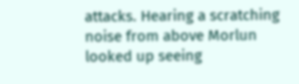attacks. Hearing a scratching noise from above Morlun looked up seeing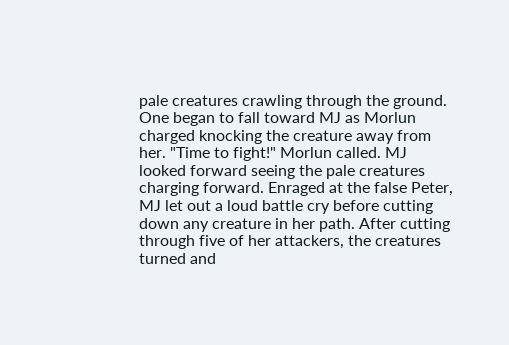pale creatures crawling through the ground. One began to fall toward MJ as Morlun charged knocking the creature away from her. "Time to fight!" Morlun called. MJ looked forward seeing the pale creatures charging forward. Enraged at the false Peter, MJ let out a loud battle cry before cutting down any creature in her path. After cutting through five of her attackers, the creatures turned and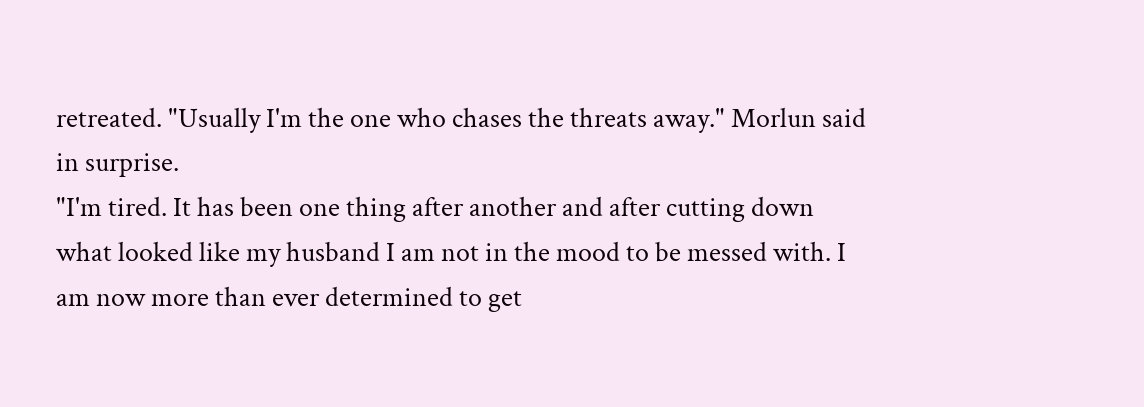retreated. "Usually I'm the one who chases the threats away." Morlun said in surprise.
"I'm tired. It has been one thing after another and after cutting down what looked like my husband I am not in the mood to be messed with. I am now more than ever determined to get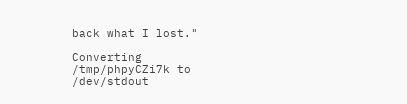back what I lost."

Converting /tmp/phpyCZi7k to /dev/stdout